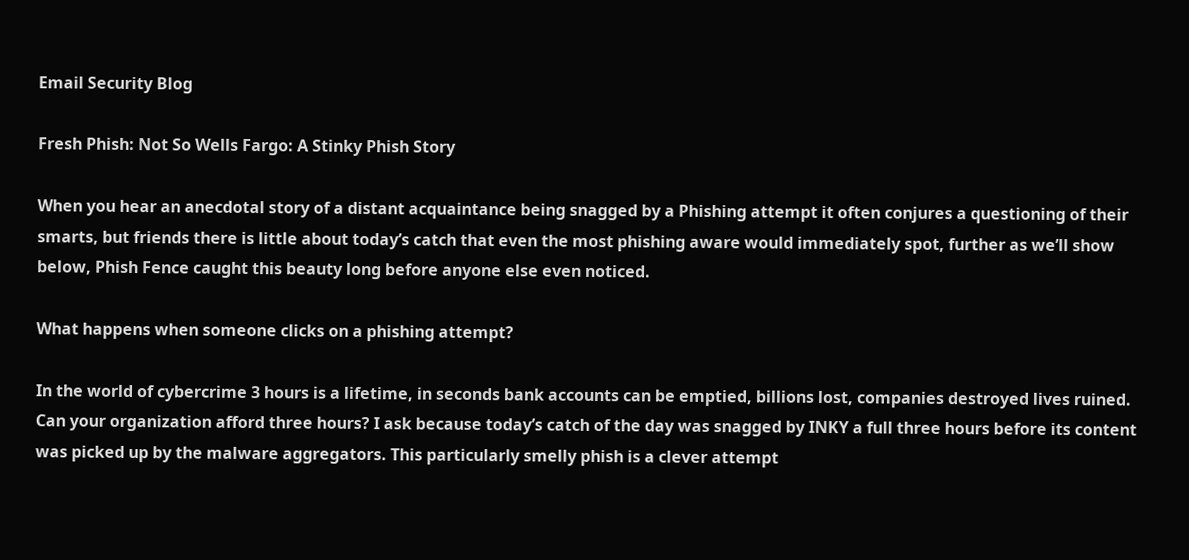Email Security Blog

Fresh Phish: Not So Wells Fargo: A Stinky Phish Story

When you hear an anecdotal story of a distant acquaintance being snagged by a Phishing attempt it often conjures a questioning of their smarts, but friends there is little about today’s catch that even the most phishing aware would immediately spot, further as we’ll show below, Phish Fence caught this beauty long before anyone else even noticed.

What happens when someone clicks on a phishing attempt?

In the world of cybercrime 3 hours is a lifetime, in seconds bank accounts can be emptied, billions lost, companies destroyed lives ruined. Can your organization afford three hours? I ask because today’s catch of the day was snagged by INKY a full three hours before its content was picked up by the malware aggregators. This particularly smelly phish is a clever attempt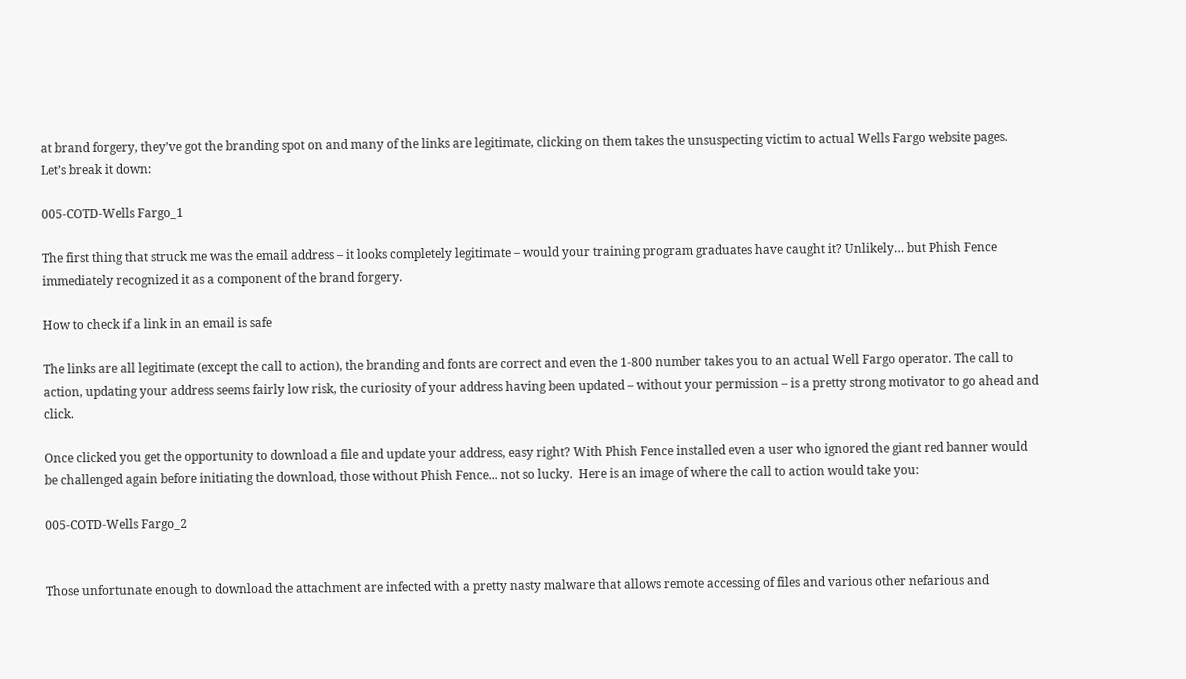at brand forgery, they’ve got the branding spot on and many of the links are legitimate, clicking on them takes the unsuspecting victim to actual Wells Fargo website pages.  Let’s break it down:

005-COTD-Wells Fargo_1

The first thing that struck me was the email address – it looks completely legitimate – would your training program graduates have caught it? Unlikely… but Phish Fence immediately recognized it as a component of the brand forgery.

How to check if a link in an email is safe

The links are all legitimate (except the call to action), the branding and fonts are correct and even the 1-800 number takes you to an actual Well Fargo operator. The call to action, updating your address seems fairly low risk, the curiosity of your address having been updated – without your permission – is a pretty strong motivator to go ahead and click.

Once clicked you get the opportunity to download a file and update your address, easy right? With Phish Fence installed even a user who ignored the giant red banner would be challenged again before initiating the download, those without Phish Fence... not so lucky.  Here is an image of where the call to action would take you:

005-COTD-Wells Fargo_2


Those unfortunate enough to download the attachment are infected with a pretty nasty malware that allows remote accessing of files and various other nefarious and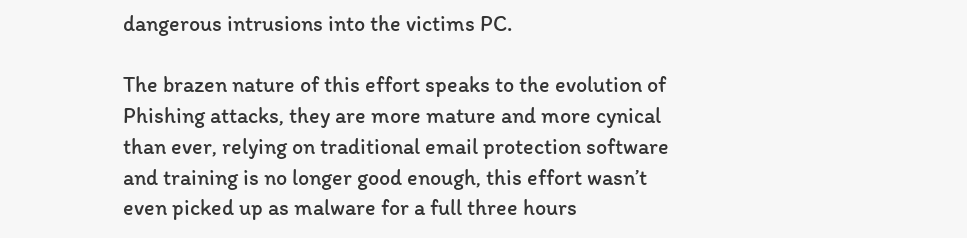dangerous intrusions into the victims PC.

The brazen nature of this effort speaks to the evolution of Phishing attacks, they are more mature and more cynical than ever, relying on traditional email protection software and training is no longer good enough, this effort wasn’t even picked up as malware for a full three hours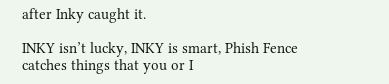after Inky caught it.

INKY isn’t lucky, INKY is smart, Phish Fence catches things that you or I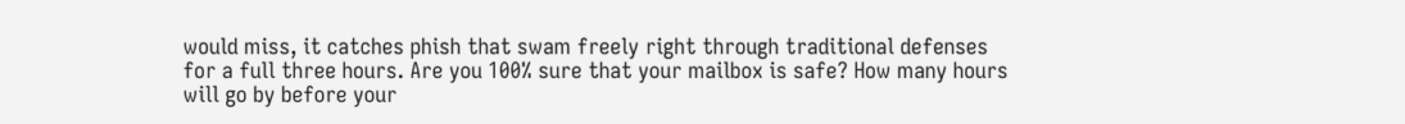would miss, it catches phish that swam freely right through traditional defenses for a full three hours. Are you 100% sure that your mailbox is safe? How many hours will go by before your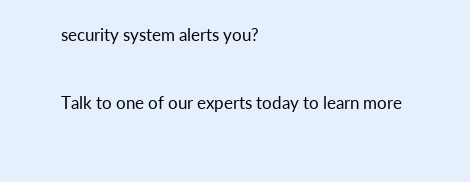security system alerts you?

Talk to one of our experts today to learn more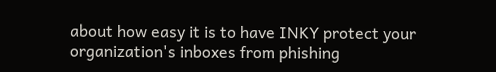about how easy it is to have INKY protect your organization's inboxes from phishing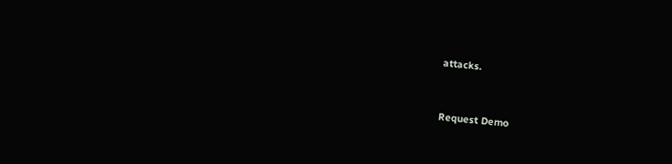attacks.


Request Demo